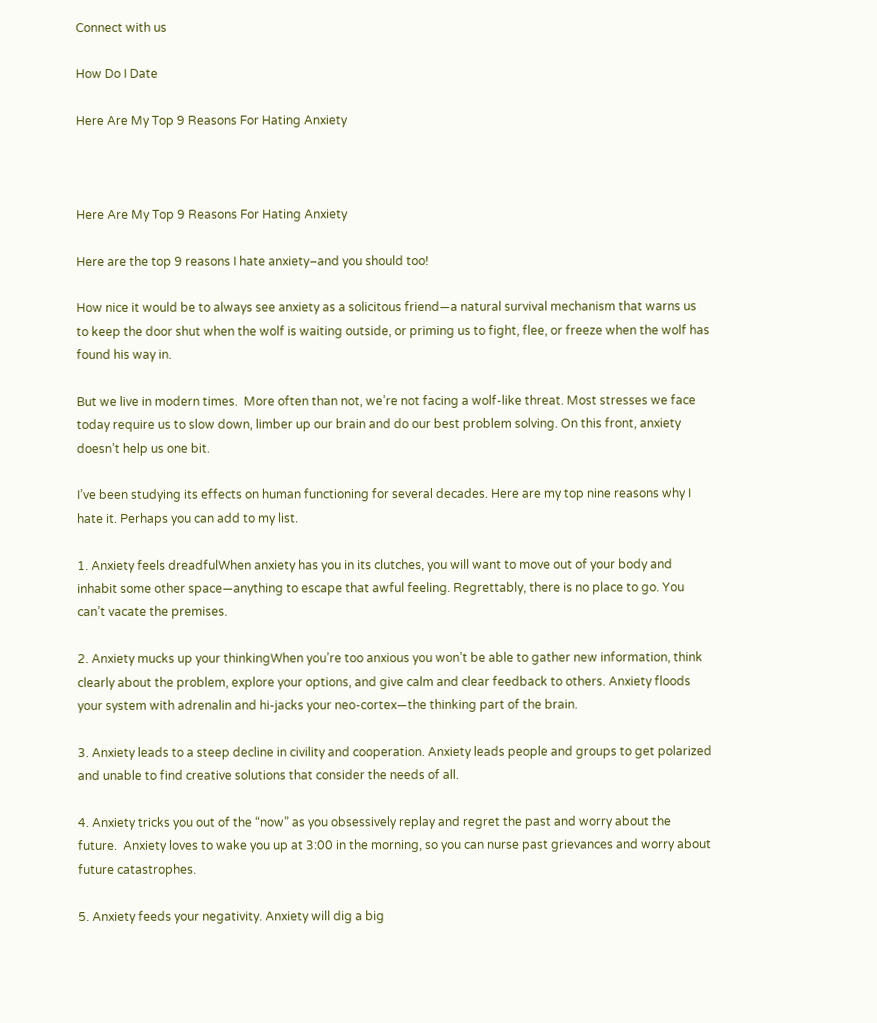Connect with us

How Do I Date

Here Are My Top 9 Reasons For Hating Anxiety



Here Are My Top 9 Reasons For Hating Anxiety

Here are the top 9 reasons I hate anxiety–and you should too!

How nice it would be to always see anxiety as a solicitous friend—a natural survival mechanism that warns us to keep the door shut when the wolf is waiting outside, or priming us to fight, flee, or freeze when the wolf has found his way in.

But we live in modern times.  More often than not, we’re not facing a wolf-like threat. Most stresses we face today require us to slow down, limber up our brain and do our best problem solving. On this front, anxiety doesn’t help us one bit.

I’ve been studying its effects on human functioning for several decades. Here are my top nine reasons why I hate it. Perhaps you can add to my list.

1. Anxiety feels dreadfulWhen anxiety has you in its clutches, you will want to move out of your body and inhabit some other space—anything to escape that awful feeling. Regrettably, there is no place to go. You can’t vacate the premises.

2. Anxiety mucks up your thinkingWhen you’re too anxious you won’t be able to gather new information, think clearly about the problem, explore your options, and give calm and clear feedback to others. Anxiety floods your system with adrenalin and hi-jacks your neo-cortex—the thinking part of the brain.

3. Anxiety leads to a steep decline in civility and cooperation. Anxiety leads people and groups to get polarized and unable to find creative solutions that consider the needs of all.

4. Anxiety tricks you out of the “now” as you obsessively replay and regret the past and worry about the future.  Anxiety loves to wake you up at 3:00 in the morning, so you can nurse past grievances and worry about future catastrophes.

5. Anxiety feeds your negativity. Anxiety will dig a big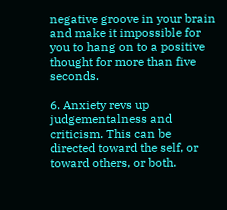negative groove in your brain and make it impossible for you to hang on to a positive thought for more than five seconds.

6. Anxiety revs up judgementalness and criticism. This can be directed toward the self, or toward others, or both.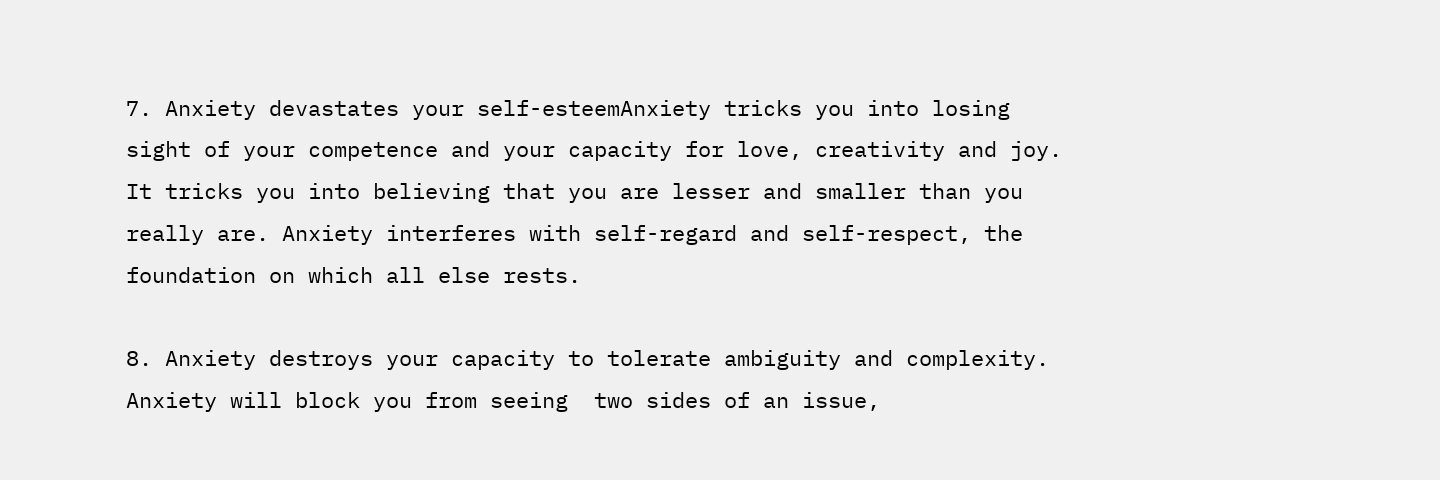7. Anxiety devastates your self-esteemAnxiety tricks you into losing sight of your competence and your capacity for love, creativity and joy. It tricks you into believing that you are lesser and smaller than you really are. Anxiety interferes with self-regard and self-respect, the foundation on which all else rests.

8. Anxiety destroys your capacity to tolerate ambiguity and complexity.  Anxiety will block you from seeing  two sides of an issue,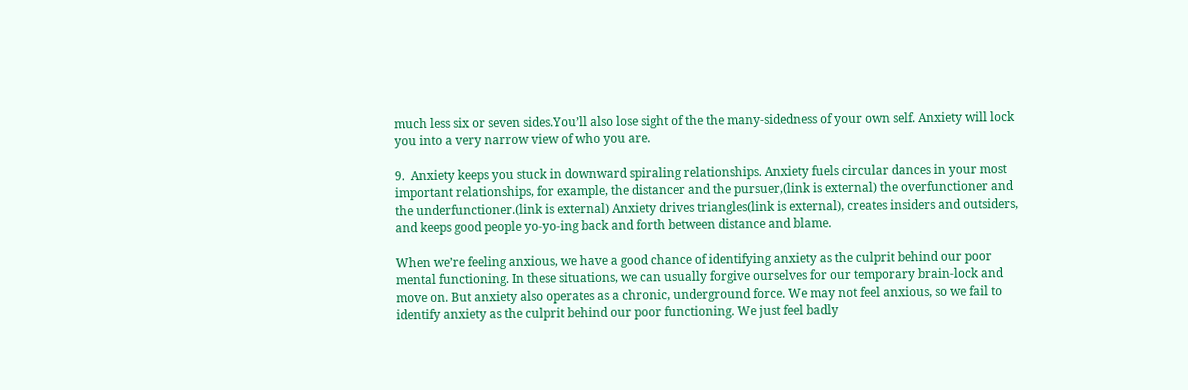much less six or seven sides.You’ll also lose sight of the the many-sidedness of your own self. Anxiety will lock you into a very narrow view of who you are.

9.  Anxiety keeps you stuck in downward spiraling relationships. Anxiety fuels circular dances in your most important relationships, for example, the distancer and the pursuer,(link is external) the overfunctioner and the underfunctioner.(link is external) Anxiety drives triangles(link is external), creates insiders and outsiders, and keeps good people yo-yo-ing back and forth between distance and blame.

When we’re feeling anxious, we have a good chance of identifying anxiety as the culprit behind our poor mental functioning. In these situations, we can usually forgive ourselves for our temporary brain-lock and move on. But anxiety also operates as a chronic, underground force. We may not feel anxious, so we fail to identify anxiety as the culprit behind our poor functioning. We just feel badly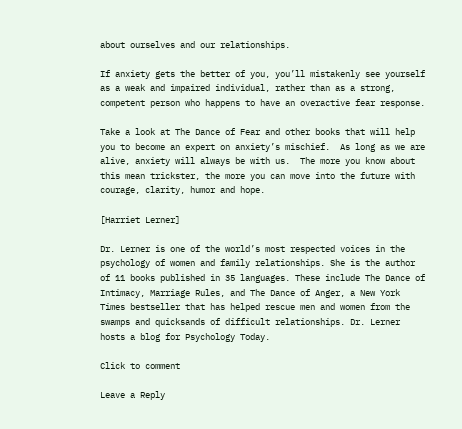about ourselves and our relationships.

If anxiety gets the better of you, you’ll mistakenly see yourself as a weak and impaired individual, rather than as a strong, competent person who happens to have an overactive fear response.

Take a look at The Dance of Fear and other books that will help you to become an expert on anxiety’s mischief.  As long as we are alive, anxiety will always be with us.  The more you know about this mean trickster, the more you can move into the future with courage, clarity, humor and hope.

[Harriet Lerner]

Dr. Lerner is one of the world’s most respected voices in the psychology of women and family relationships. She is the author of 11 books published in 35 languages. These include The Dance of Intimacy, Marriage Rules, and The Dance of Anger, a New York Times bestseller that has helped rescue men and women from the swamps and quicksands of difficult relationships. Dr. Lerner hosts a blog for Psychology Today.

Click to comment

Leave a Reply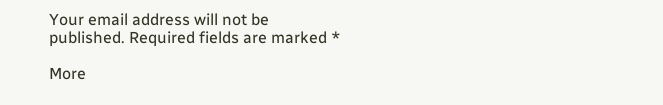Your email address will not be published. Required fields are marked *

More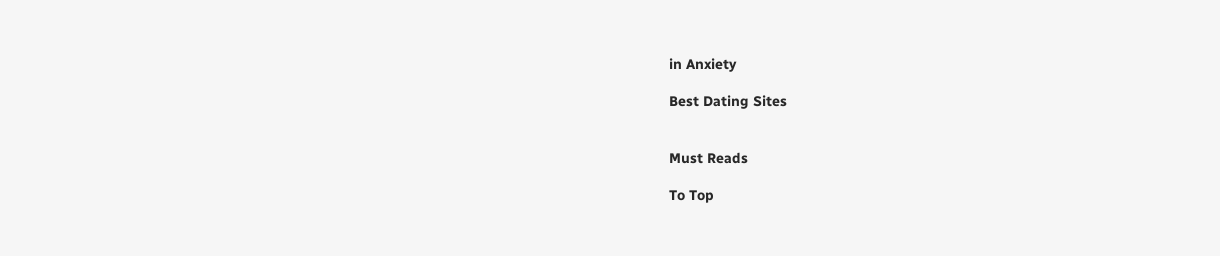in Anxiety

Best Dating Sites


Must Reads

To Top